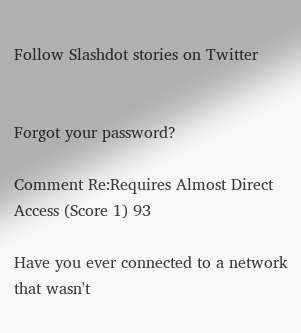Follow Slashdot stories on Twitter


Forgot your password?

Comment Re:Requires Almost Direct Access (Score 1) 93

Have you ever connected to a network that wasn't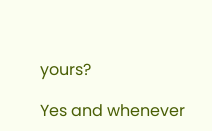yours?

Yes and whenever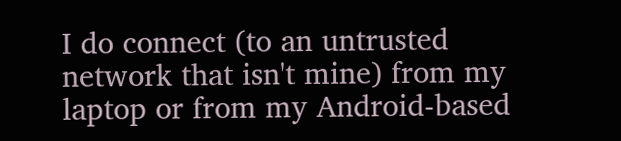I do connect (to an untrusted network that isn't mine) from my laptop or from my Android-based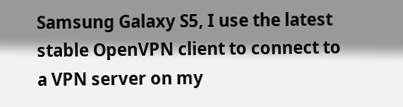Samsung Galaxy S5, I use the latest stable OpenVPN client to connect to a VPN server on my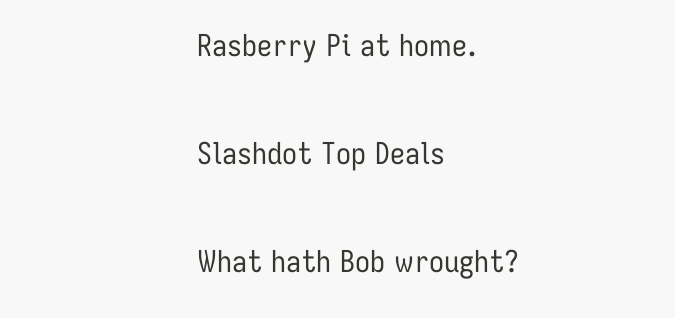Rasberry Pi at home.

Slashdot Top Deals

What hath Bob wrought?